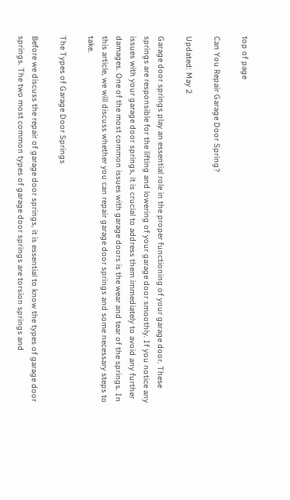top of page

Can You Repair Garage Door Spring?

Updated: May 2

Garage door springs play an essential role in the proper functioning of your garage door. These springs are responsible for the lifting and lowering of your garage door smoothly. If you notice any issues with your garage door springs, it is crucial to address them immediately to avoid any further damages. One of the most common issues with garage doors is the wear and tear of the springs. In this article, we will discuss whether you can repair garage door springs and some necessary steps to take.

The Types of Garage Door Springs

Before we discuss the repair of garage door springs, it is essential to know the types of garage door springs. The two most common types of garage door springs are torsion springs and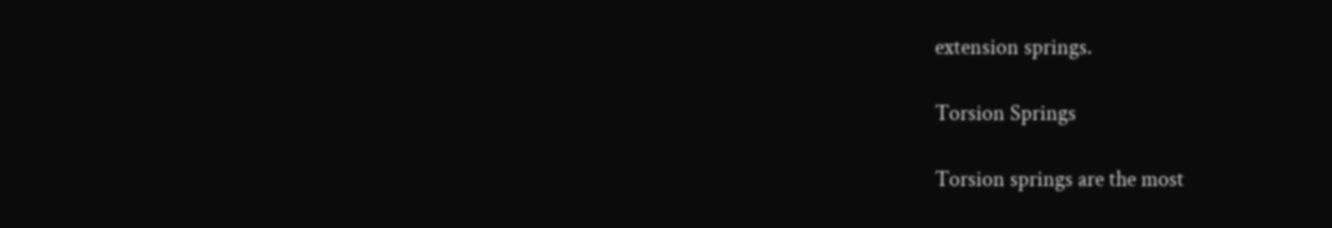extension springs.

Torsion Springs

Torsion springs are the most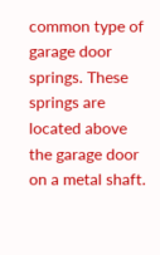common type of garage door springs. These springs are located above the garage door on a metal shaft.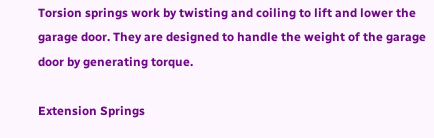Torsion springs work by twisting and coiling to lift and lower the garage door. They are designed to handle the weight of the garage door by generating torque.

Extension Springs